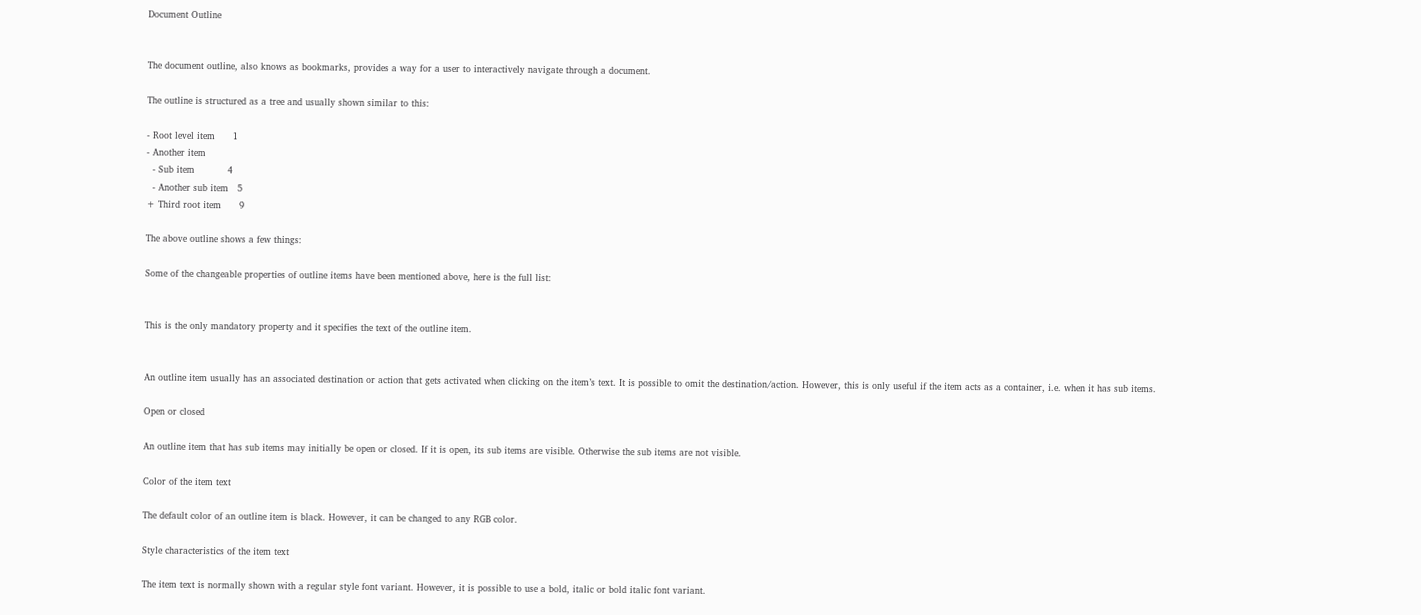Document Outline


The document outline, also knows as bookmarks, provides a way for a user to interactively navigate through a document.

The outline is structured as a tree and usually shown similar to this:

- Root level item      1
- Another item
  - Sub item           4
  - Another sub item   5
+ Third root item      9

The above outline shows a few things:

Some of the changeable properties of outline items have been mentioned above, here is the full list:


This is the only mandatory property and it specifies the text of the outline item.


An outline item usually has an associated destination or action that gets activated when clicking on the item’s text. It is possible to omit the destination/action. However, this is only useful if the item acts as a container, i.e. when it has sub items.

Open or closed

An outline item that has sub items may initially be open or closed. If it is open, its sub items are visible. Otherwise the sub items are not visible.

Color of the item text

The default color of an outline item is black. However, it can be changed to any RGB color.

Style characteristics of the item text

The item text is normally shown with a regular style font variant. However, it is possible to use a bold, italic or bold italic font variant.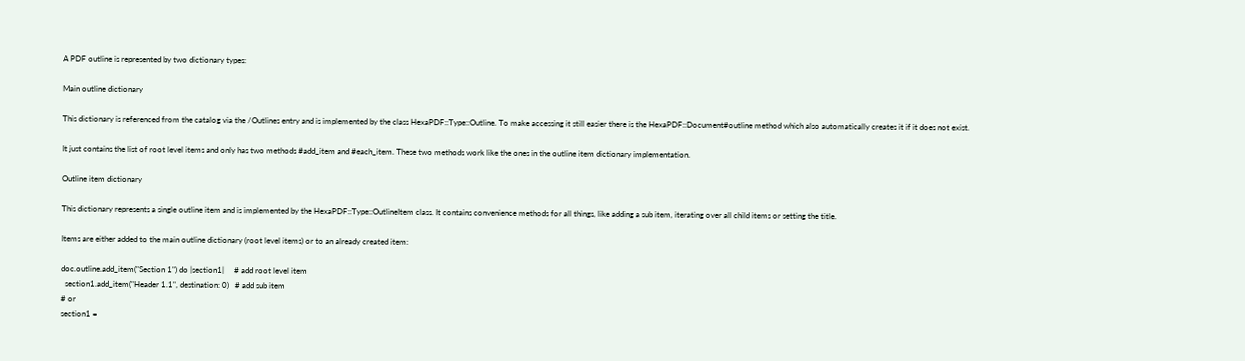A PDF outline is represented by two dictionary types:

Main outline dictionary

This dictionary is referenced from the catalog via the /Outlines entry and is implemented by the class HexaPDF::Type::Outline. To make accessing it still easier there is the HexaPDF::Document#outline method which also automatically creates it if it does not exist.

It just contains the list of root level items and only has two methods #add_item and #each_item. These two methods work like the ones in the outline item dictionary implementation.

Outline item dictionary

This dictionary represents a single outline item and is implemented by the HexaPDF::Type::OutlineItem class. It contains convenience methods for all things, like adding a sub item, iterating over all child items or setting the title.

Items are either added to the main outline dictionary (root level items) or to an already created item:

doc.outline.add_item("Section 1") do |section1|     # add root level item
  section1.add_item("Header 1.1", destination: 0)   # add sub item
# or
section1 =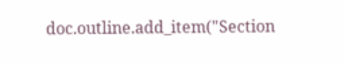doc.outline.add_item("Section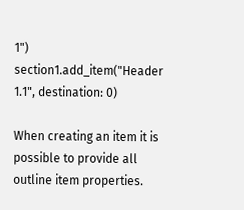1")
section1.add_item("Header 1.1", destination: 0)

When creating an item it is possible to provide all outline item properties.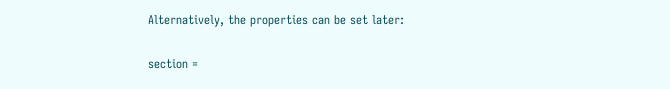Alternatively, the properties can be set later:

section =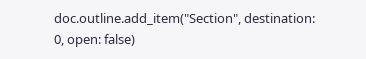doc.outline.add_item("Section", destination: 0, open: false)